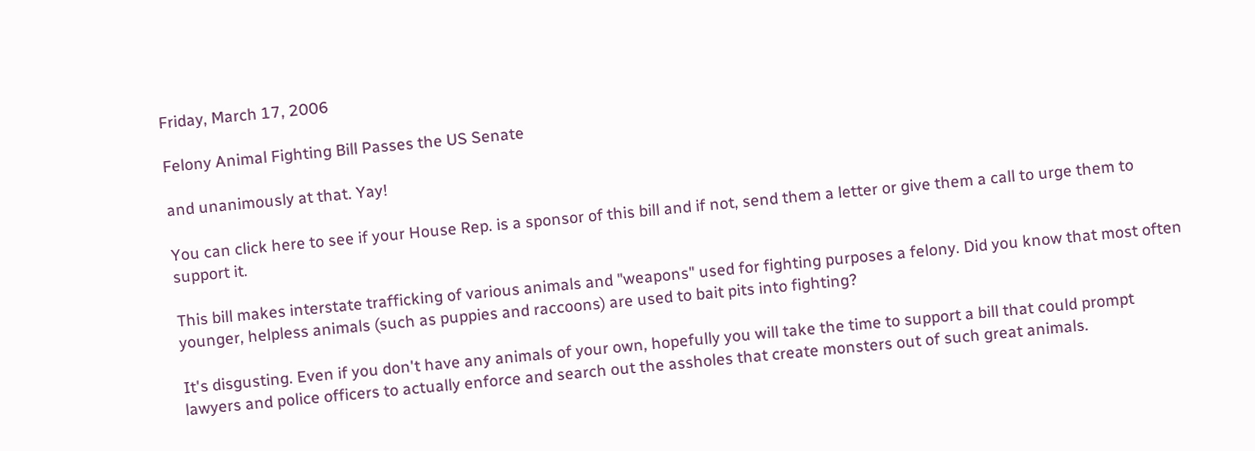Friday, March 17, 2006

Felony Animal Fighting Bill Passes the US Senate

and unanimously at that. Yay!

You can click here to see if your House Rep. is a sponsor of this bill and if not, send them a letter or give them a call to urge them to support it.

This bill makes interstate trafficking of various animals and "weapons" used for fighting purposes a felony. Did you know that most often younger, helpless animals (such as puppies and raccoons) are used to bait pits into fighting?

It's disgusting. Even if you don't have any animals of your own, hopefully you will take the time to support a bill that could prompt lawyers and police officers to actually enforce and search out the assholes that create monsters out of such great animals.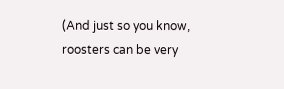(And just so you know, roosters can be very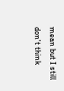mean but I still don't think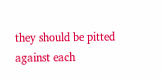they should be pitted against each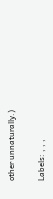other unnaturally.)

Labels: , , ,